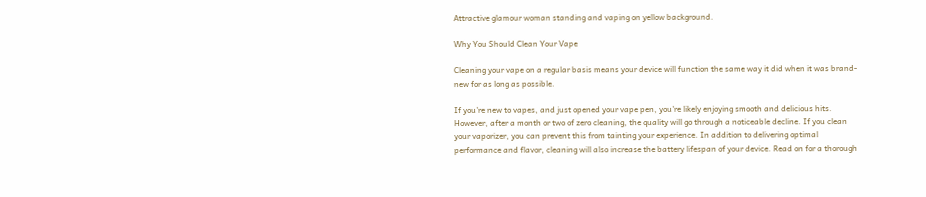Attractive glamour woman standing and vaping on yellow background.

Why You Should Clean Your Vape

Cleaning your vape on a regular basis means your device will function the same way it did when it was brand-new for as long as possible.

If you're new to vapes, and just opened your vape pen, you're likely enjoying smooth and delicious hits. However, after a month or two of zero cleaning, the quality will go through a noticeable decline. If you clean your vaporizer, you can prevent this from tainting your experience. In addition to delivering optimal performance and flavor, cleaning will also increase the battery lifespan of your device. Read on for a thorough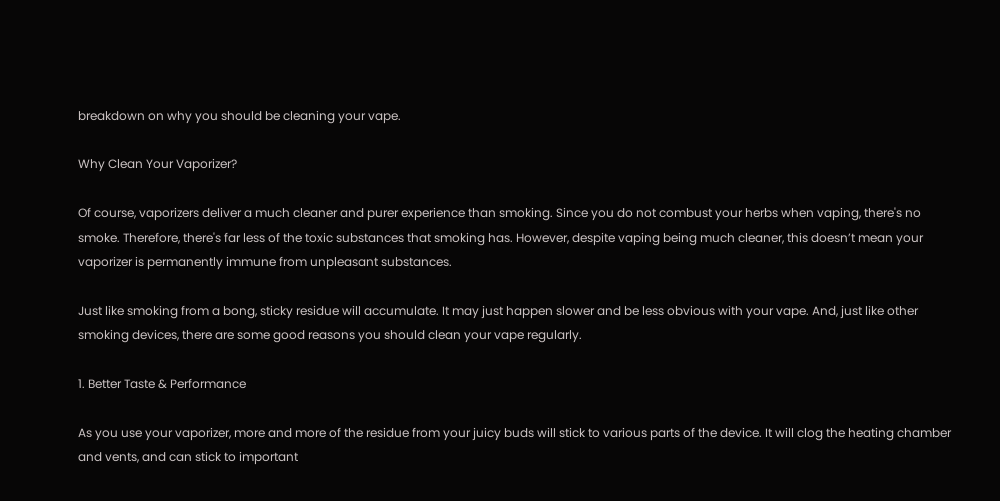breakdown on why you should be cleaning your vape.

Why Clean Your Vaporizer?

Of course, vaporizers deliver a much cleaner and purer experience than smoking. Since you do not combust your herbs when vaping, there's no smoke. Therefore, there's far less of the toxic substances that smoking has. However, despite vaping being much cleaner, this doesn’t mean your vaporizer is permanently immune from unpleasant substances.

Just like smoking from a bong, sticky residue will accumulate. It may just happen slower and be less obvious with your vape. And, just like other smoking devices, there are some good reasons you should clean your vape regularly.

1. Better Taste & Performance

As you use your vaporizer, more and more of the residue from your juicy buds will stick to various parts of the device. It will clog the heating chamber and vents, and can stick to important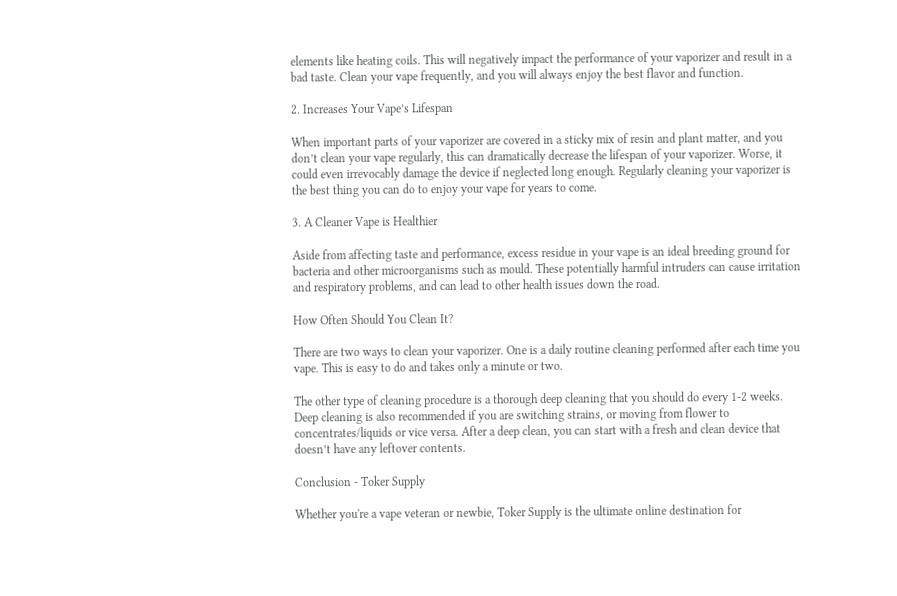elements like heating coils. This will negatively impact the performance of your vaporizer and result in a bad taste. Clean your vape frequently, and you will always enjoy the best flavor and function.

2. Increases Your Vape’s Lifespan

When important parts of your vaporizer are covered in a sticky mix of resin and plant matter, and you don’t clean your vape regularly, this can dramatically decrease the lifespan of your vaporizer. Worse, it could even irrevocably damage the device if neglected long enough. Regularly cleaning your vaporizer is the best thing you can do to enjoy your vape for years to come.

3. A Cleaner Vape is Healthier

Aside from affecting taste and performance, excess residue in your vape is an ideal breeding ground for bacteria and other microorganisms such as mould. These potentially harmful intruders can cause irritation and respiratory problems, and can lead to other health issues down the road.

How Often Should You Clean It?

There are two ways to clean your vaporizer. One is a daily routine cleaning performed after each time you vape. This is easy to do and takes only a minute or two.

The other type of cleaning procedure is a thorough deep cleaning that you should do every 1-2 weeks. Deep cleaning is also recommended if you are switching strains, or moving from flower to concentrates/liquids or vice versa. After a deep clean, you can start with a fresh and clean device that doesn’t have any leftover contents.

Conclusion - Toker Supply

Whether you're a vape veteran or newbie, Toker Supply is the ultimate online destination for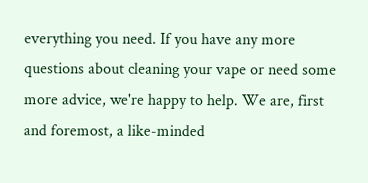everything you need. If you have any more questions about cleaning your vape or need some more advice, we're happy to help. We are, first and foremost, a like-minded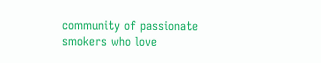community of passionate smokers who love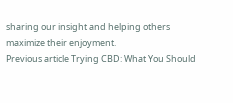sharing our insight and helping others maximize their enjoyment.
Previous article Trying CBD: What You Should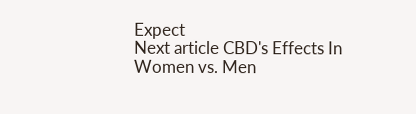Expect
Next article CBD's Effects In Women vs. Men